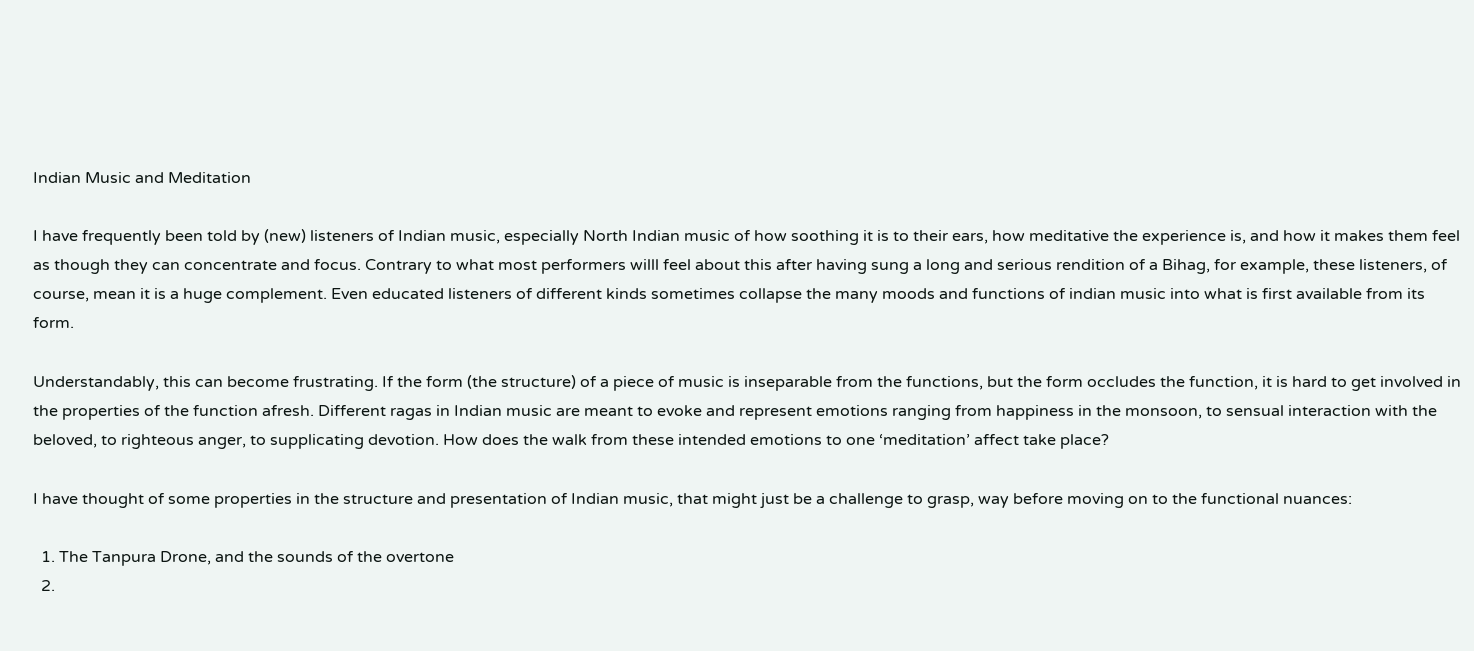Indian Music and Meditation

I have frequently been told by (new) listeners of Indian music, especially North Indian music of how soothing it is to their ears, how meditative the experience is, and how it makes them feel as though they can concentrate and focus. Contrary to what most performers willl feel about this after having sung a long and serious rendition of a Bihag, for example, these listeners, of course, mean it is a huge complement. Even educated listeners of different kinds sometimes collapse the many moods and functions of indian music into what is first available from its form.

Understandably, this can become frustrating. If the form (the structure) of a piece of music is inseparable from the functions, but the form occludes the function, it is hard to get involved in the properties of the function afresh. Different ragas in Indian music are meant to evoke and represent emotions ranging from happiness in the monsoon, to sensual interaction with the beloved, to righteous anger, to supplicating devotion. How does the walk from these intended emotions to one ‘meditation’ affect take place?

I have thought of some properties in the structure and presentation of Indian music, that might just be a challenge to grasp, way before moving on to the functional nuances:

  1. The Tanpura Drone, and the sounds of the overtone
  2.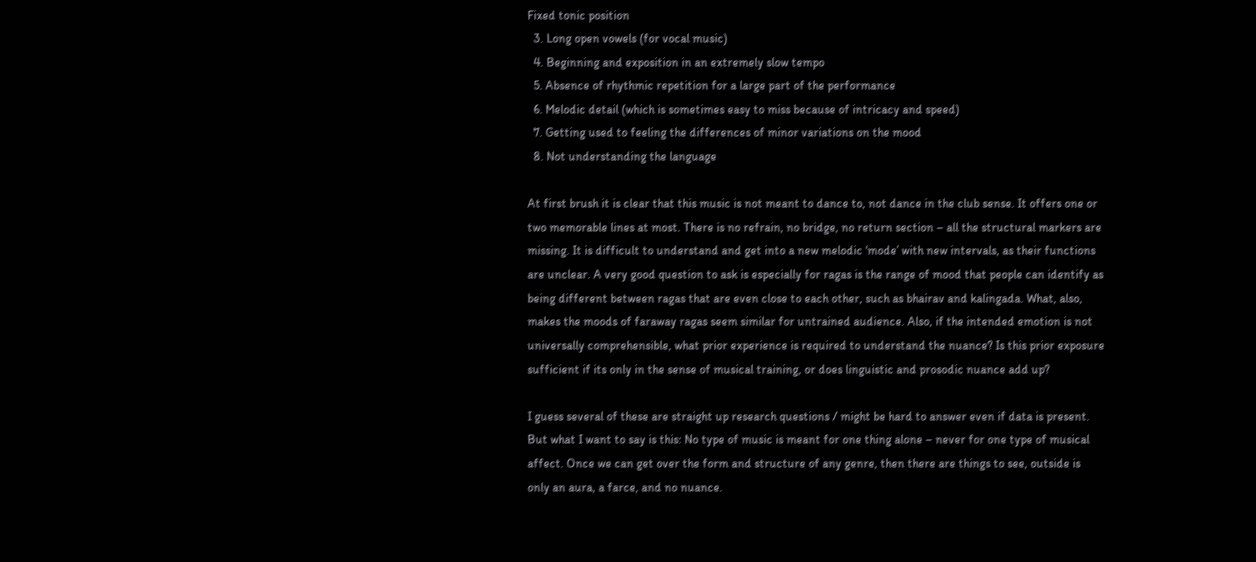Fixed tonic position
  3. Long open vowels (for vocal music)
  4. Beginning and exposition in an extremely slow tempo
  5. Absence of rhythmic repetition for a large part of the performance
  6. Melodic detail (which is sometimes easy to miss because of intricacy and speed)
  7. Getting used to feeling the differences of minor variations on the mood
  8. Not understanding the language

At first brush it is clear that this music is not meant to dance to, not dance in the club sense. It offers one or two memorable lines at most. There is no refrain, no bridge, no return section – all the structural markers are missing. It is difficult to understand and get into a new melodic ‘mode’ with new intervals, as their functions are unclear. A very good question to ask is especially for ragas is the range of mood that people can identify as being different between ragas that are even close to each other, such as bhairav and kalingada. What, also, makes the moods of faraway ragas seem similar for untrained audience. Also, if the intended emotion is not universally comprehensible, what prior experience is required to understand the nuance? Is this prior exposure sufficient if its only in the sense of musical training, or does linguistic and prosodic nuance add up?

I guess several of these are straight up research questions / might be hard to answer even if data is present. But what I want to say is this: No type of music is meant for one thing alone – never for one type of musical affect. Once we can get over the form and structure of any genre, then there are things to see, outside is only an aura, a farce, and no nuance.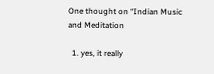One thought on “Indian Music and Meditation

  1. yes, it really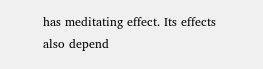has meditating effect. Its effects also depend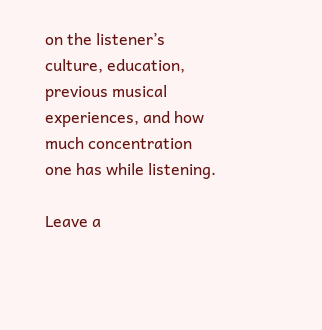on the listener’s culture, education, previous musical experiences, and how much concentration one has while listening.

Leave a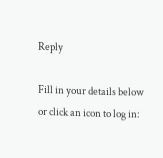Reply

Fill in your details below or click an icon to log in: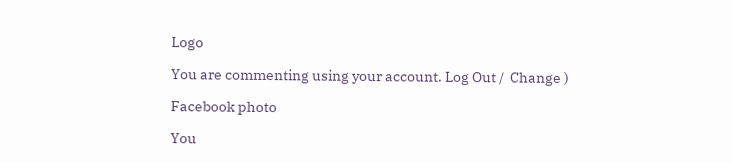Logo

You are commenting using your account. Log Out /  Change )

Facebook photo

You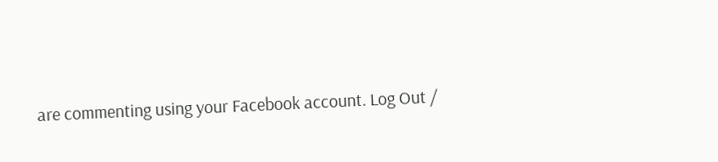are commenting using your Facebook account. Log Out /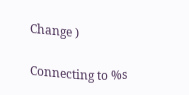Change )

Connecting to %s